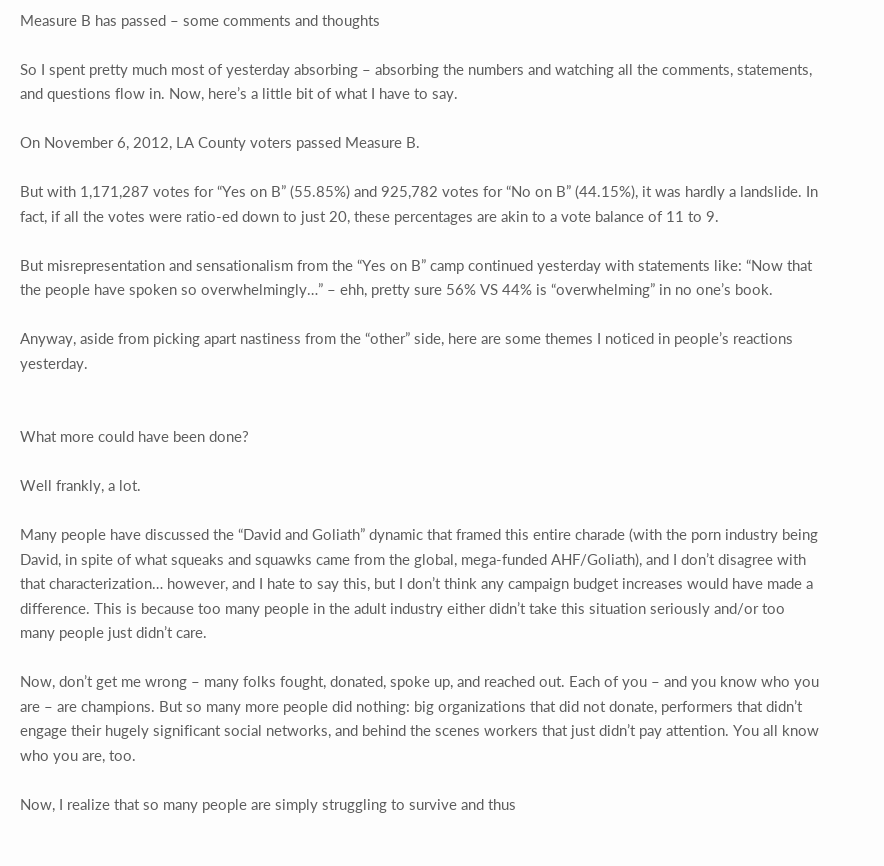Measure B has passed – some comments and thoughts

So I spent pretty much most of yesterday absorbing – absorbing the numbers and watching all the comments, statements, and questions flow in. Now, here’s a little bit of what I have to say.

On November 6, 2012, LA County voters passed Measure B.

But with 1,171,287 votes for “Yes on B” (55.85%) and 925,782 votes for “No on B” (44.15%), it was hardly a landslide. In fact, if all the votes were ratio-ed down to just 20, these percentages are akin to a vote balance of 11 to 9.

But misrepresentation and sensationalism from the “Yes on B” camp continued yesterday with statements like: “Now that the people have spoken so overwhelmingly…” – ehh, pretty sure 56% VS 44% is “overwhelming” in no one’s book.

Anyway, aside from picking apart nastiness from the “other” side, here are some themes I noticed in people’s reactions yesterday.


What more could have been done?

Well frankly, a lot.

Many people have discussed the “David and Goliath” dynamic that framed this entire charade (with the porn industry being David, in spite of what squeaks and squawks came from the global, mega-funded AHF/Goliath), and I don’t disagree with that characterization… however, and I hate to say this, but I don’t think any campaign budget increases would have made a difference. This is because too many people in the adult industry either didn’t take this situation seriously and/or too many people just didn’t care.

Now, don’t get me wrong – many folks fought, donated, spoke up, and reached out. Each of you – and you know who you are – are champions. But so many more people did nothing: big organizations that did not donate, performers that didn’t engage their hugely significant social networks, and behind the scenes workers that just didn’t pay attention. You all know who you are, too.

Now, I realize that so many people are simply struggling to survive and thus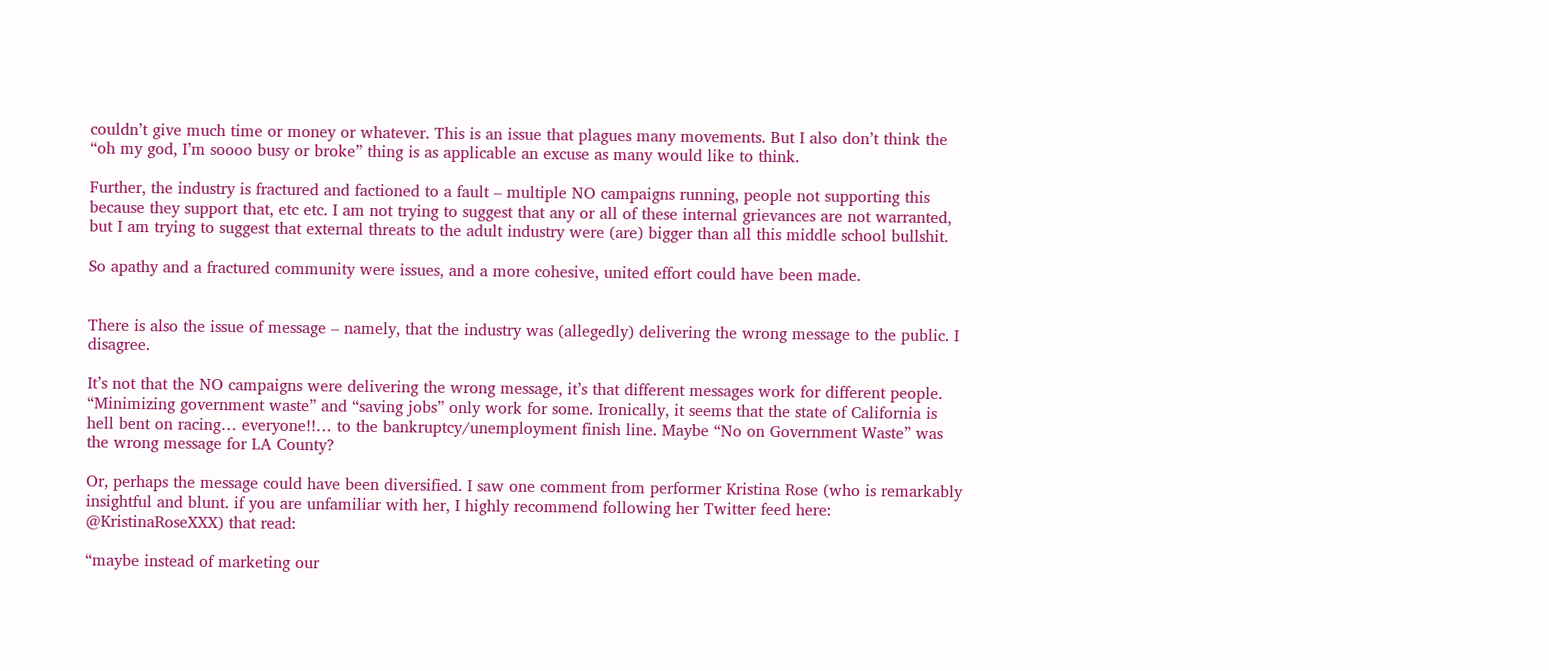couldn’t give much time or money or whatever. This is an issue that plagues many movements. But I also don’t think the “oh my god, I’m soooo busy or broke” thing is as applicable an excuse as many would like to think.

Further, the industry is fractured and factioned to a fault – multiple NO campaigns running, people not supporting this because they support that, etc etc. I am not trying to suggest that any or all of these internal grievances are not warranted, but I am trying to suggest that external threats to the adult industry were (are) bigger than all this middle school bullshit.

So apathy and a fractured community were issues, and a more cohesive, united effort could have been made.


There is also the issue of message – namely, that the industry was (allegedly) delivering the wrong message to the public. I disagree.

It’s not that the NO campaigns were delivering the wrong message, it’s that different messages work for different people. “Minimizing government waste” and “saving jobs” only work for some. Ironically, it seems that the state of California is hell bent on racing… everyone!!… to the bankruptcy/unemployment finish line. Maybe “No on Government Waste” was the wrong message for LA County?

Or, perhaps the message could have been diversified. I saw one comment from performer Kristina Rose (who is remarkably insightful and blunt. if you are unfamiliar with her, I highly recommend following her Twitter feed here: @KristinaRoseXXX) that read:

“maybe instead of marketing our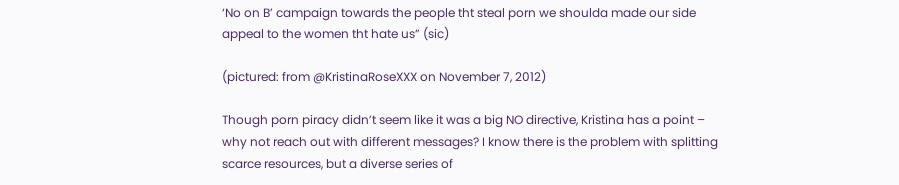‘No on B’ campaign towards the people tht steal porn we shoulda made our side appeal to the women tht hate us” (sic)

(pictured: from @KristinaRoseXXX on November 7, 2012)

Though porn piracy didn’t seem like it was a big NO directive, Kristina has a point – why not reach out with different messages? I know there is the problem with splitting scarce resources, but a diverse series of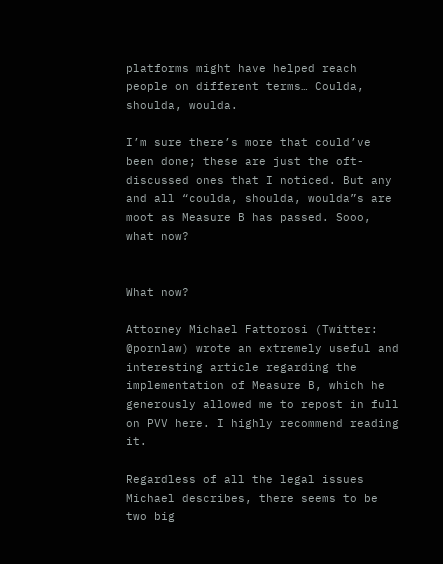platforms might have helped reach people on different terms… Coulda, shoulda, woulda.

I’m sure there’s more that could’ve been done; these are just the oft-discussed ones that I noticed. But any and all “coulda, shoulda, woulda”s are moot as Measure B has passed. Sooo, what now?


What now?

Attorney Michael Fattorosi (Twitter: @pornlaw) wrote an extremely useful and interesting article regarding the implementation of Measure B, which he generously allowed me to repost in full on PVV here. I highly recommend reading it.

Regardless of all the legal issues Michael describes, there seems to be two big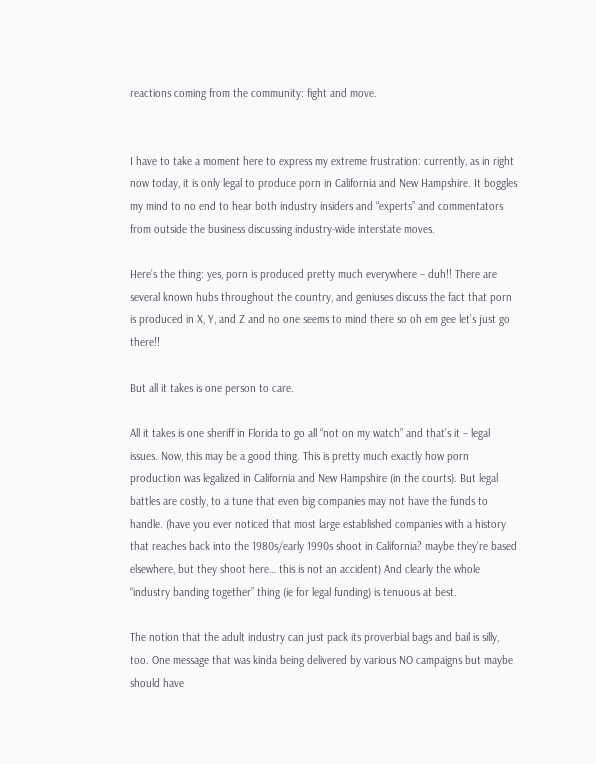reactions coming from the community: fight and move.


I have to take a moment here to express my extreme frustration: currently, as in right now today, it is only legal to produce porn in California and New Hampshire. It boggles my mind to no end to hear both industry insiders and “experts” and commentators from outside the business discussing industry-wide interstate moves.

Here’s the thing: yes, porn is produced pretty much everywhere – duh!! There are several known hubs throughout the country, and geniuses discuss the fact that porn is produced in X, Y, and Z and no one seems to mind there so oh em gee let’s just go there!!

But all it takes is one person to care.

All it takes is one sheriff in Florida to go all “not on my watch” and that’s it – legal issues. Now, this may be a good thing. This is pretty much exactly how porn production was legalized in California and New Hampshire (in the courts). But legal battles are costly, to a tune that even big companies may not have the funds to handle. (have you ever noticed that most large established companies with a history that reaches back into the 1980s/early 1990s shoot in California? maybe they’re based elsewhere, but they shoot here… this is not an accident) And clearly the whole “industry banding together” thing (ie for legal funding) is tenuous at best.

The notion that the adult industry can just pack its proverbial bags and bail is silly, too. One message that was kinda being delivered by various NO campaigns but maybe should have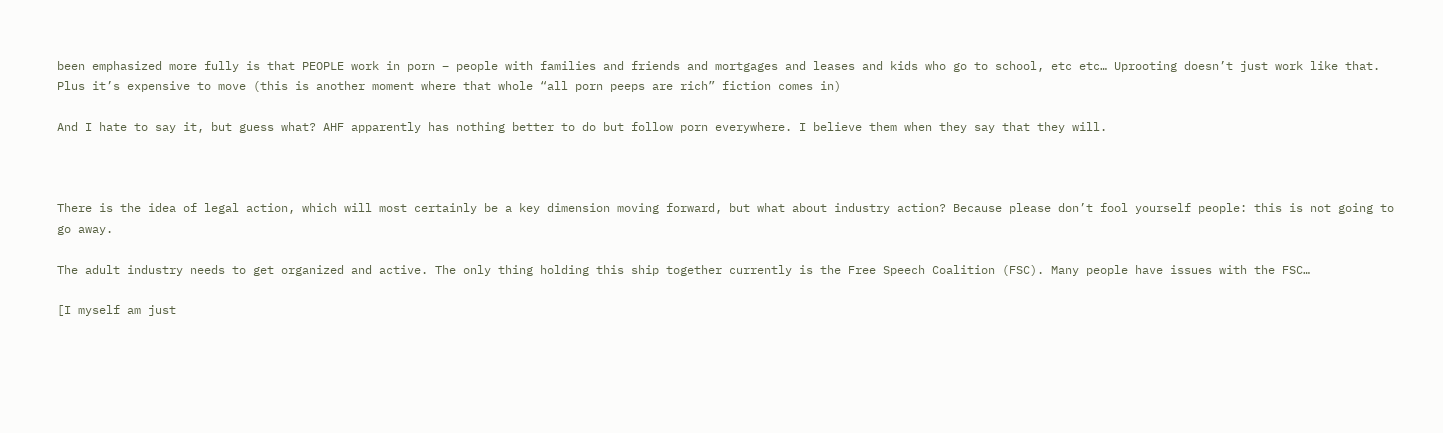been emphasized more fully is that PEOPLE work in porn – people with families and friends and mortgages and leases and kids who go to school, etc etc… Uprooting doesn’t just work like that. Plus it’s expensive to move (this is another moment where that whole “all porn peeps are rich” fiction comes in)

And I hate to say it, but guess what? AHF apparently has nothing better to do but follow porn everywhere. I believe them when they say that they will.



There is the idea of legal action, which will most certainly be a key dimension moving forward, but what about industry action? Because please don’t fool yourself people: this is not going to go away.

The adult industry needs to get organized and active. The only thing holding this ship together currently is the Free Speech Coalition (FSC). Many people have issues with the FSC…

[I myself am just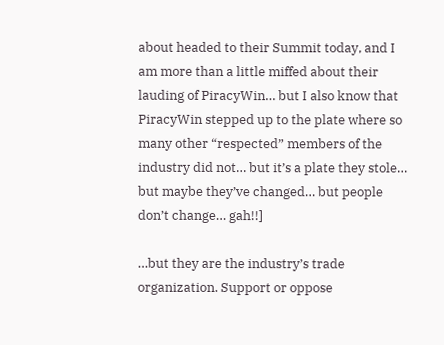about headed to their Summit today, and I am more than a little miffed about their lauding of PiracyWin… but I also know that PiracyWin stepped up to the plate where so many other “respected” members of the industry did not… but it’s a plate they stole… but maybe they’ve changed… but people don’t change… gah!!]

…but they are the industry’s trade organization. Support or oppose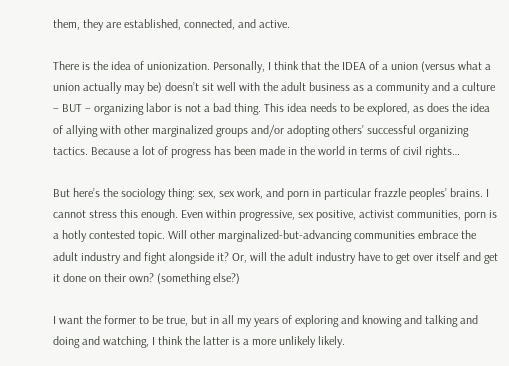them, they are established, connected, and active.

There is the idea of unionization. Personally, I think that the IDEA of a union (versus what a union actually may be) doesn’t sit well with the adult business as a community and a culture – BUT – organizing labor is not a bad thing. This idea needs to be explored, as does the idea of allying with other marginalized groups and/or adopting others’ successful organizing tactics. Because a lot of progress has been made in the world in terms of civil rights…

But here’s the sociology thing: sex, sex work, and porn in particular frazzle peoples’ brains. I cannot stress this enough. Even within progressive, sex positive, activist communities, porn is a hotly contested topic. Will other marginalized-but-advancing communities embrace the adult industry and fight alongside it? Or, will the adult industry have to get over itself and get it done on their own? (something else?)

I want the former to be true, but in all my years of exploring and knowing and talking and doing and watching, I think the latter is a more unlikely likely.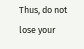Thus, do not lose your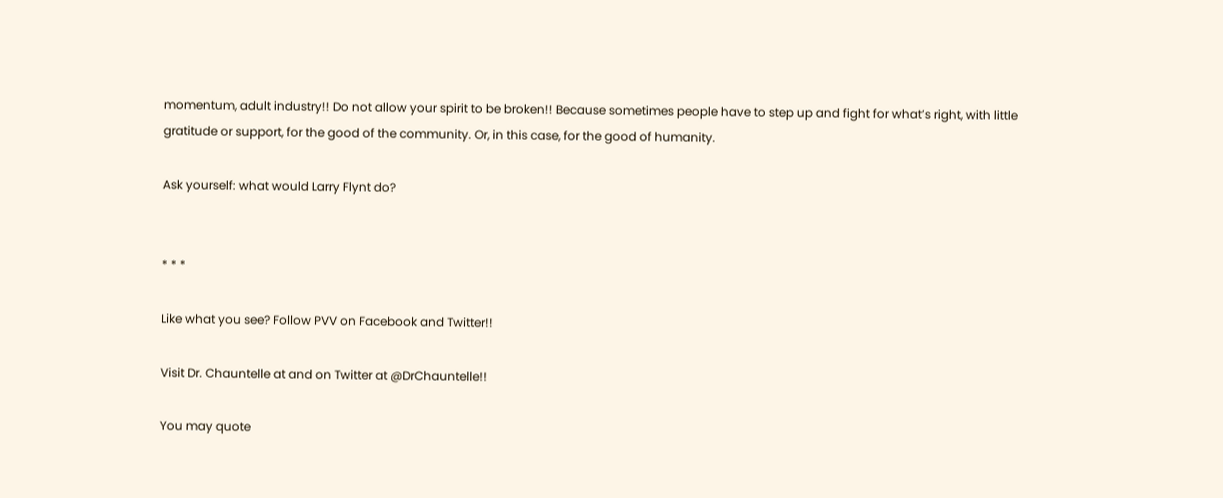momentum, adult industry!! Do not allow your spirit to be broken!! Because sometimes people have to step up and fight for what’s right, with little gratitude or support, for the good of the community. Or, in this case, for the good of humanity.

Ask yourself: what would Larry Flynt do?


* * *

Like what you see? Follow PVV on Facebook and Twitter!!

Visit Dr. Chauntelle at and on Twitter at @DrChauntelle!!

You may quote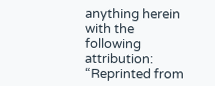anything herein with the following attribution: “Reprinted from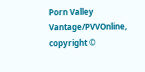Porn Valley Vantage/PVVOnline, copyright ©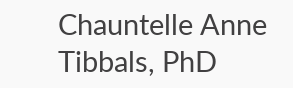Chauntelle Anne Tibbals, PhD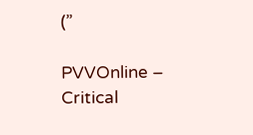(”

PVVOnline – Critical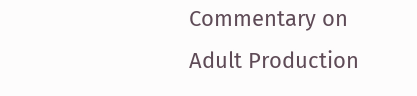Commentary on Adult Production